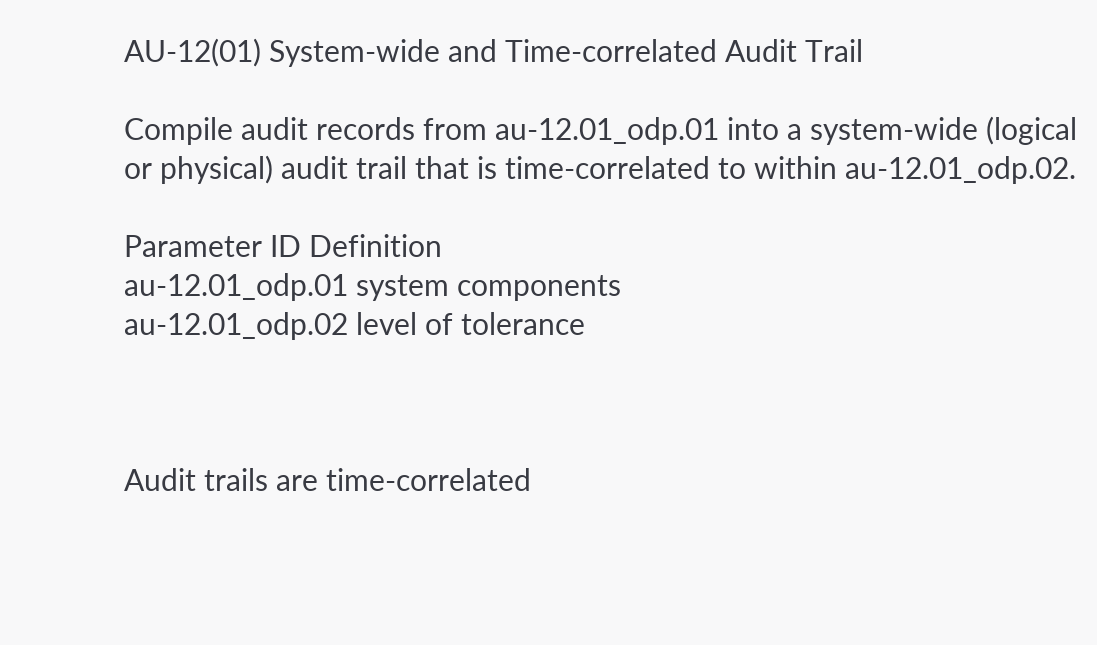AU-12(01) System-wide and Time-correlated Audit Trail

Compile audit records from au-12.01_odp.01 into a system-wide (logical or physical) audit trail that is time-correlated to within au-12.01_odp.02.

Parameter ID Definition
au-12.01_odp.01 system components
au-12.01_odp.02 level of tolerance



Audit trails are time-correlated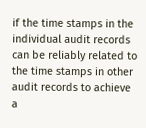if the time stamps in the individual audit records can be reliably related to the time stamps in other audit records to achieve a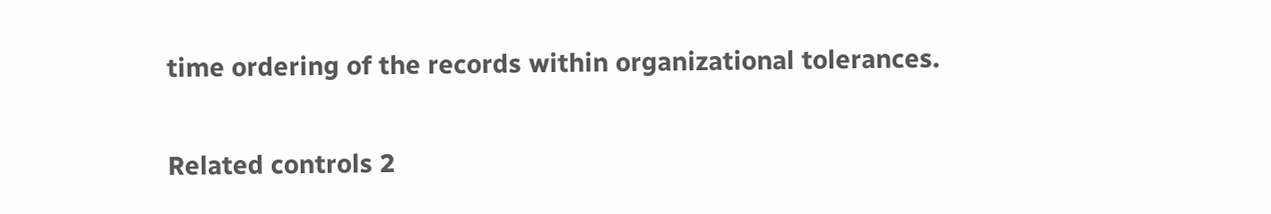time ordering of the records within organizational tolerances.

Related controls 2